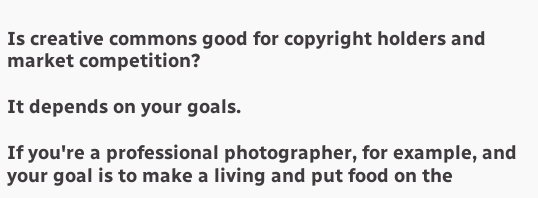Is creative commons good for copyright holders and market competition?

It depends on your goals.

If you're a professional photographer, for example, and your goal is to make a living and put food on the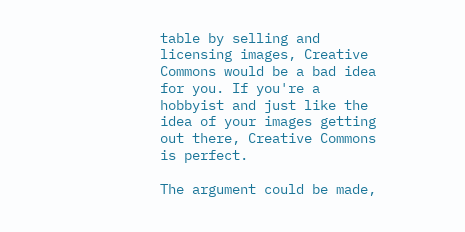table by selling and licensing images, Creative Commons would be a bad idea for you. If you're a hobbyist and just like the idea of your images getting out there, Creative Commons is perfect.

The argument could be made,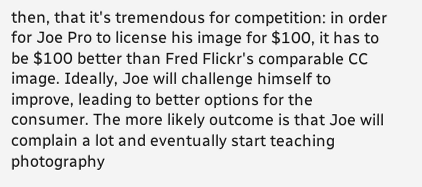then, that it's tremendous for competition: in order for Joe Pro to license his image for $100, it has to be $100 better than Fred Flickr's comparable CC image. Ideally, Joe will challenge himself to improve, leading to better options for the consumer. The more likely outcome is that Joe will complain a lot and eventually start teaching photography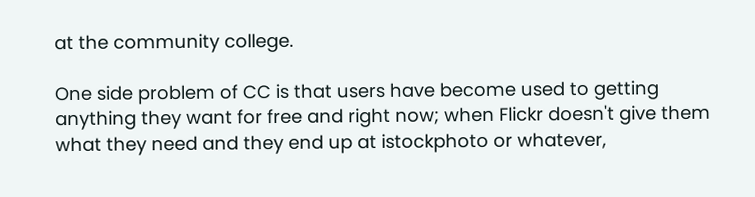at the community college.

One side problem of CC is that users have become used to getting anything they want for free and right now; when Flickr doesn't give them what they need and they end up at istockphoto or whatever,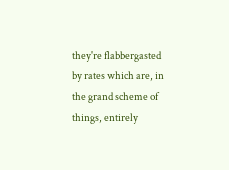they're flabbergasted by rates which are, in the grand scheme of things, entirely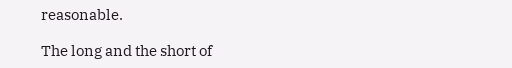reasonable.

The long and the short of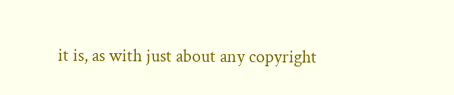it is, as with just about any copyright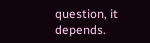question, it depends.